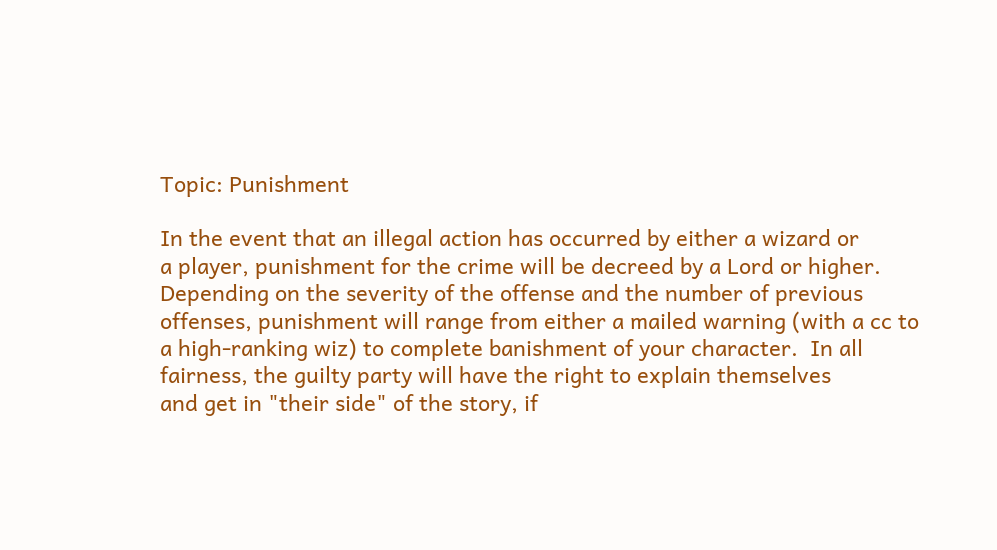Topic: Punishment

In the event that an illegal action has occurred by either a wizard or
a player, punishment for the crime will be decreed by a Lord or higher.
Depending on the severity of the offense and the number of previous
offenses, punishment will range from either a mailed warning (with a cc to
a high-ranking wiz) to complete banishment of your character.  In all
fairness, the guilty party will have the right to explain themselves
and get in "their side" of the story, if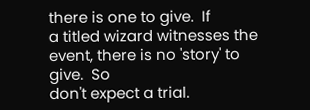there is one to give.  If
a titled wizard witnesses the event, there is no 'story' to give.  So
don't expect a trial.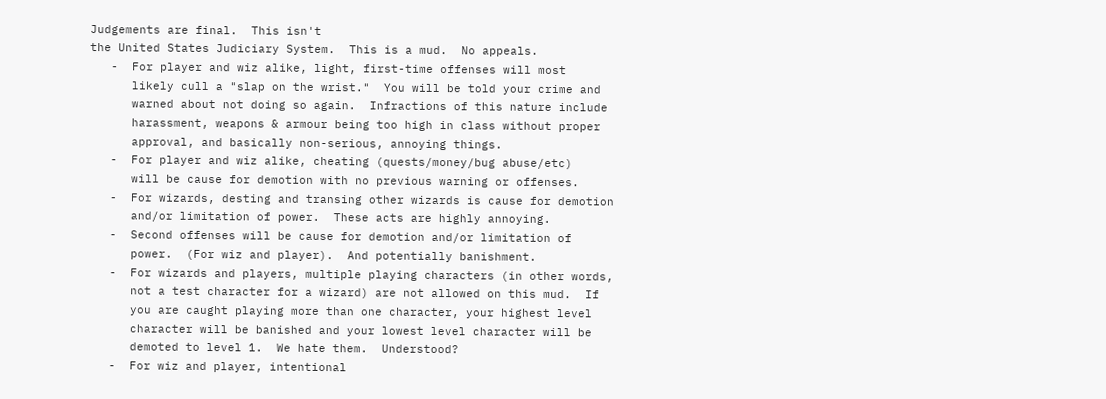Judgements are final.  This isn't
the United States Judiciary System.  This is a mud.  No appeals.
   -  For player and wiz alike, light, first-time offenses will most
      likely cull a "slap on the wrist."  You will be told your crime and
      warned about not doing so again.  Infractions of this nature include
      harassment, weapons & armour being too high in class without proper
      approval, and basically non-serious, annoying things.
   -  For player and wiz alike, cheating (quests/money/bug abuse/etc)
      will be cause for demotion with no previous warning or offenses.
   -  For wizards, desting and transing other wizards is cause for demotion
      and/or limitation of power.  These acts are highly annoying.
   -  Second offenses will be cause for demotion and/or limitation of
      power.  (For wiz and player).  And potentially banishment.
   -  For wizards and players, multiple playing characters (in other words,
      not a test character for a wizard) are not allowed on this mud.  If
      you are caught playing more than one character, your highest level
      character will be banished and your lowest level character will be
      demoted to level 1.  We hate them.  Understood?
   -  For wiz and player, intentional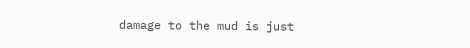damage to the mud is just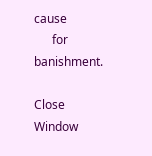cause
      for banishment.

Close Window